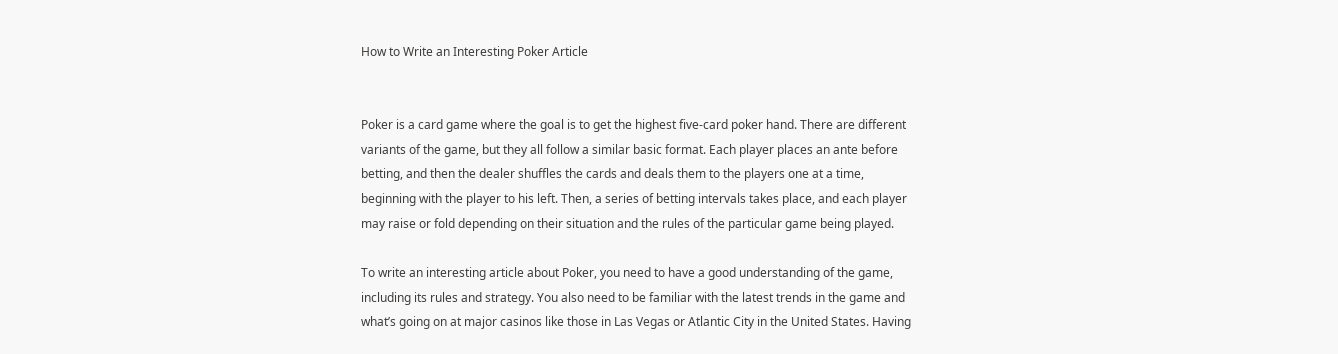How to Write an Interesting Poker Article


Poker is a card game where the goal is to get the highest five-card poker hand. There are different variants of the game, but they all follow a similar basic format. Each player places an ante before betting, and then the dealer shuffles the cards and deals them to the players one at a time, beginning with the player to his left. Then, a series of betting intervals takes place, and each player may raise or fold depending on their situation and the rules of the particular game being played.

To write an interesting article about Poker, you need to have a good understanding of the game, including its rules and strategy. You also need to be familiar with the latest trends in the game and what’s going on at major casinos like those in Las Vegas or Atlantic City in the United States. Having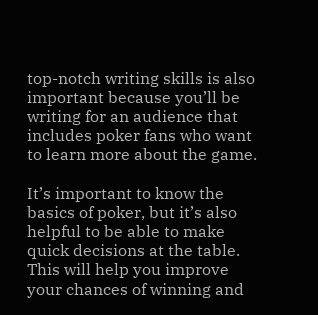top-notch writing skills is also important because you’ll be writing for an audience that includes poker fans who want to learn more about the game.

It’s important to know the basics of poker, but it’s also helpful to be able to make quick decisions at the table. This will help you improve your chances of winning and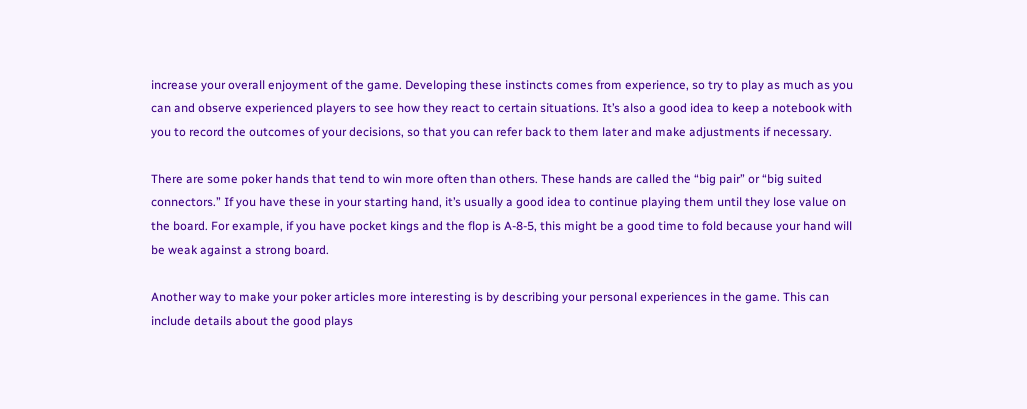increase your overall enjoyment of the game. Developing these instincts comes from experience, so try to play as much as you can and observe experienced players to see how they react to certain situations. It’s also a good idea to keep a notebook with you to record the outcomes of your decisions, so that you can refer back to them later and make adjustments if necessary.

There are some poker hands that tend to win more often than others. These hands are called the “big pair” or “big suited connectors.” If you have these in your starting hand, it’s usually a good idea to continue playing them until they lose value on the board. For example, if you have pocket kings and the flop is A-8-5, this might be a good time to fold because your hand will be weak against a strong board.

Another way to make your poker articles more interesting is by describing your personal experiences in the game. This can include details about the good plays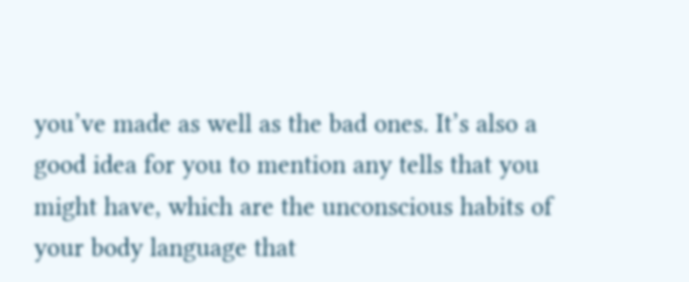you’ve made as well as the bad ones. It’s also a good idea for you to mention any tells that you might have, which are the unconscious habits of your body language that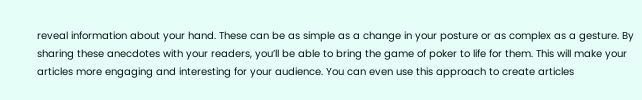reveal information about your hand. These can be as simple as a change in your posture or as complex as a gesture. By sharing these anecdotes with your readers, you’ll be able to bring the game of poker to life for them. This will make your articles more engaging and interesting for your audience. You can even use this approach to create articles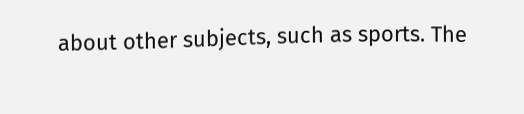about other subjects, such as sports. The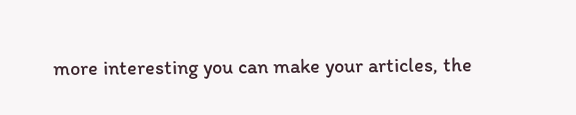more interesting you can make your articles, the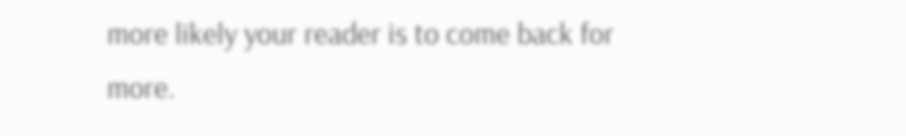more likely your reader is to come back for more.